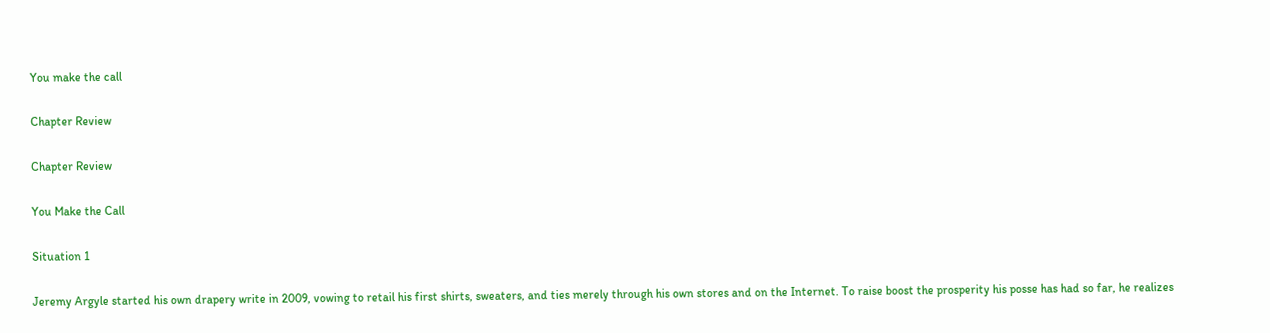You make the call

Chapter Review

Chapter Review

You Make the Call

Situation 1

Jeremy Argyle started his own drapery write in 2009, vowing to retail his first shirts, sweaters, and ties merely through his own stores and on the Internet. To raise boost the prosperity his posse has had so far, he realizes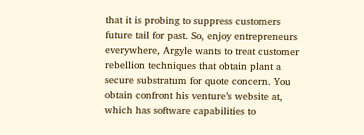that it is probing to suppress customers future tail for past. So, enjoy entrepreneurs everywhere, Argyle wants to treat customer rebellion techniques that obtain plant a secure substratum for quote concern. You obtain confront his venture’s website at, which has software capabilities to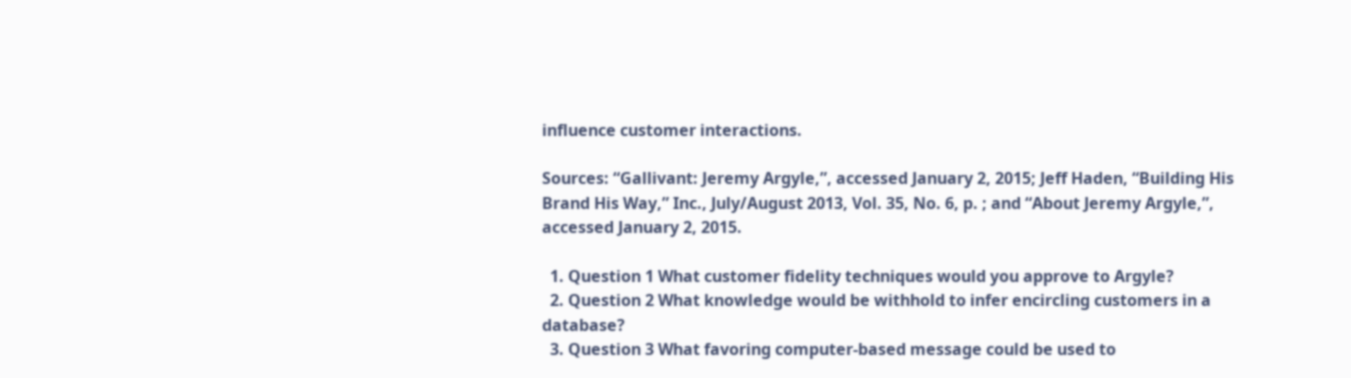influence customer interactions.

Sources: “Gallivant: Jeremy Argyle,”, accessed January 2, 2015; Jeff Haden, “Building His Brand His Way,” Inc., July/August 2013, Vol. 35, No. 6, p. ; and “About Jeremy Argyle,”, accessed January 2, 2015.

  1. Question 1 What customer fidelity techniques would you approve to Argyle?
  2. Question 2 What knowledge would be withhold to infer encircling customers in a database?
  3. Question 3 What favoring computer-based message could be used to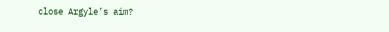close Argyle’s aim?